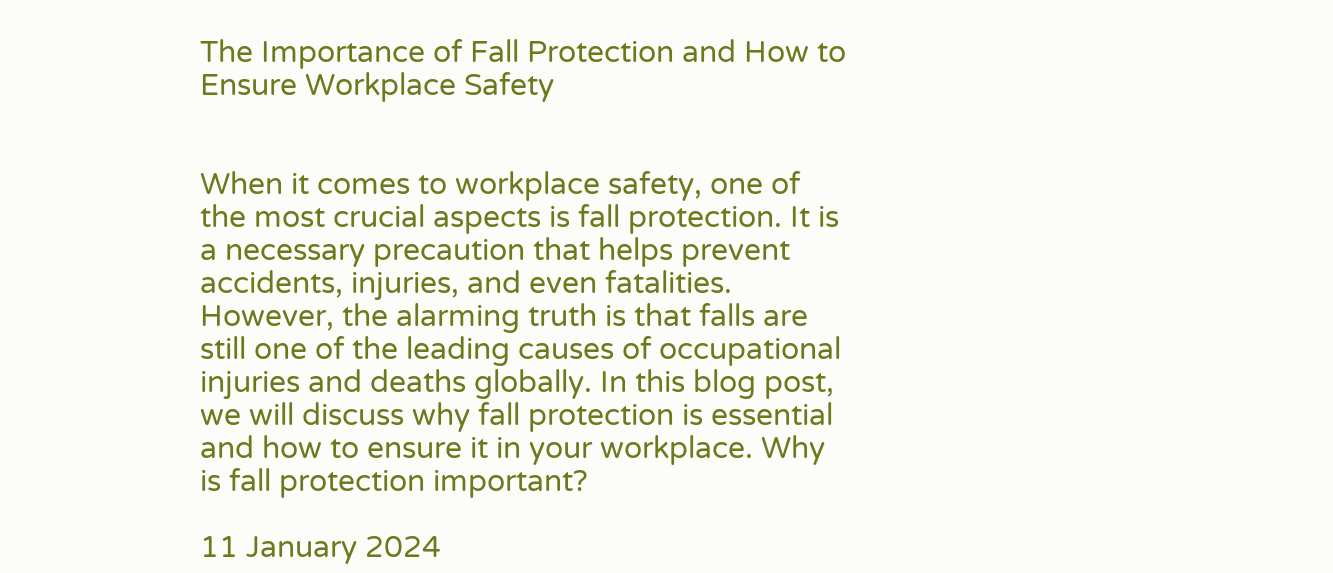The Importance of Fall Protection and How to Ensure Workplace Safety


When it comes to workplace safety, one of the most crucial aspects is fall protection. It is a necessary precaution that helps prevent accidents, injuries, and even fatalities. However, the alarming truth is that falls are still one of the leading causes of occupational injuries and deaths globally. In this blog post, we will discuss why fall protection is essential and how to ensure it in your workplace. Why is fall protection important?

11 January 2024